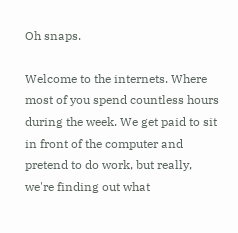Oh snaps.

Welcome to the internets. Where most of you spend countless hours during the week. We get paid to sit in front of the computer and pretend to do work, but really, we're finding out what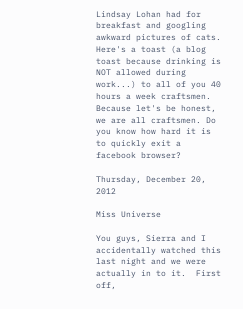Lindsay Lohan had for breakfast and googling awkward pictures of cats. Here's a toast (a blog toast because drinking is NOT allowed during work...) to all of you 40 hours a week craftsmen. Because let's be honest, we are all craftsmen. Do you know how hard it is to quickly exit a facebook browser?

Thursday, December 20, 2012

Miss Universe

You guys, Sierra and I accidentally watched this last night and we were actually in to it.  First off,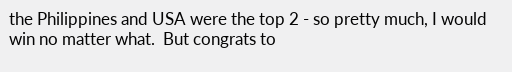the Philippines and USA were the top 2 - so pretty much, I would win no matter what.  But congrats to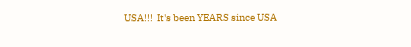USA!!!  It's been YEARS since USA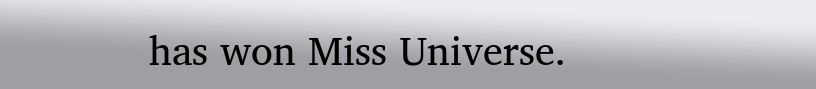has won Miss Universe.